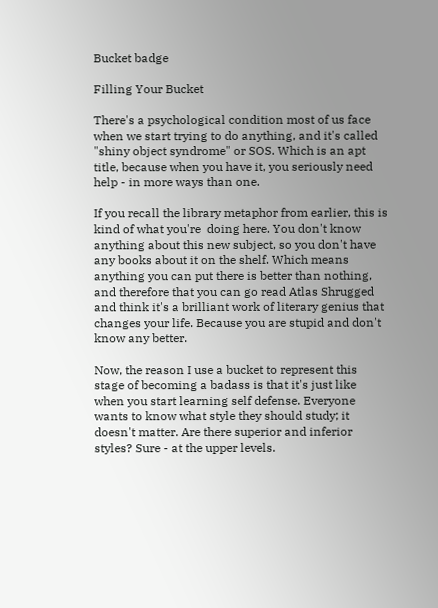Bucket badge

Filling Your Bucket

There's a psychological condition most of us face when we start trying to do anything, and it's called "shiny object syndrome" or SOS. Which is an apt title, because when you have it, you seriously need help - in more ways than one.

If you recall the library metaphor from earlier, this is kind of what you're  doing here. You don't know anything about this new subject, so you don't have any books about it on the shelf. Which means anything you can put there is better than nothing, and therefore that you can go read Atlas Shrugged and think it's a brilliant work of literary genius that changes your life. Because you are stupid and don't know any better.

Now, the reason I use a bucket to represent this stage of becoming a badass is that it's just like when you start learning self defense. Everyone wants to know what style they should study; it doesn't matter. Are there superior and inferior styles? Sure - at the upper levels.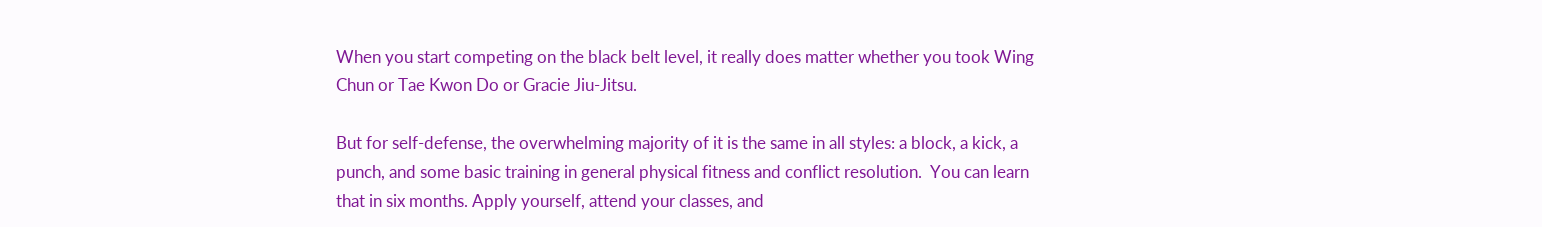When you start competing on the black belt level, it really does matter whether you took Wing Chun or Tae Kwon Do or Gracie Jiu-Jitsu.

But for self-defense, the overwhelming majority of it is the same in all styles: a block, a kick, a punch, and some basic training in general physical fitness and conflict resolution.  You can learn that in six months. Apply yourself, attend your classes, and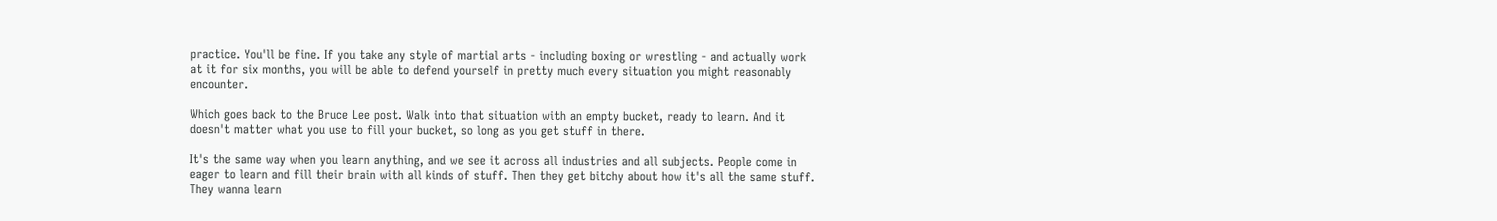practice. You'll be fine. If you take any style of martial arts - including boxing or wrestling - and actually work at it for six months, you will be able to defend yourself in pretty much every situation you might reasonably encounter.

Which goes back to the Bruce Lee post. Walk into that situation with an empty bucket, ready to learn. And it doesn't matter what you use to fill your bucket, so long as you get stuff in there.

It's the same way when you learn anything, and we see it across all industries and all subjects. People come in eager to learn and fill their brain with all kinds of stuff. Then they get bitchy about how it's all the same stuff. They wanna learn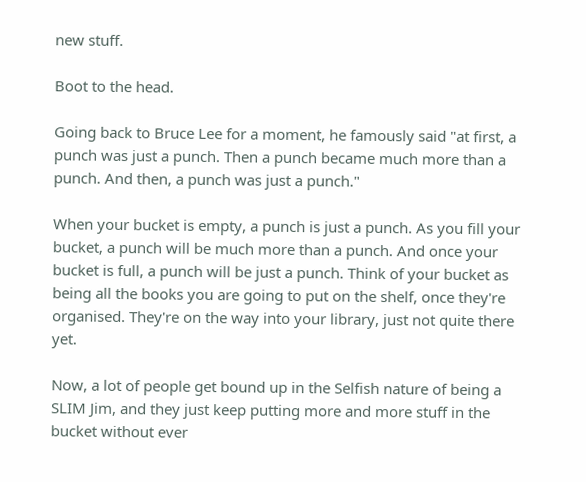new stuff.

Boot to the head.

Going back to Bruce Lee for a moment, he famously said "at first, a punch was just a punch. Then a punch became much more than a punch. And then, a punch was just a punch."

When your bucket is empty, a punch is just a punch. As you fill your bucket, a punch will be much more than a punch. And once your bucket is full, a punch will be just a punch. Think of your bucket as being all the books you are going to put on the shelf, once they're organised. They're on the way into your library, just not quite there yet.

Now, a lot of people get bound up in the Selfish nature of being a SLIM Jim, and they just keep putting more and more stuff in the bucket without ever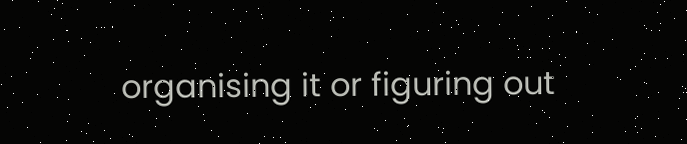organising it or figuring out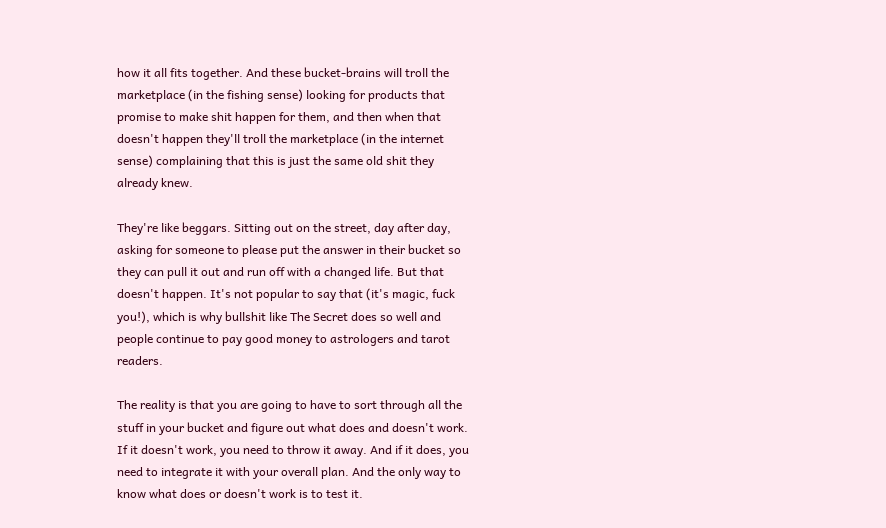how it all fits together. And these bucket-brains will troll the marketplace (in the fishing sense) looking for products that promise to make shit happen for them, and then when that doesn't happen they'll troll the marketplace (in the internet sense) complaining that this is just the same old shit they already knew.

They're like beggars. Sitting out on the street, day after day, asking for someone to please put the answer in their bucket so they can pull it out and run off with a changed life. But that doesn't happen. It's not popular to say that (it's magic, fuck you!), which is why bullshit like The Secret does so well and people continue to pay good money to astrologers and tarot readers.

The reality is that you are going to have to sort through all the stuff in your bucket and figure out what does and doesn't work. If it doesn't work, you need to throw it away. And if it does, you need to integrate it with your overall plan. And the only way to know what does or doesn't work is to test it.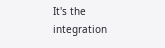It's the integration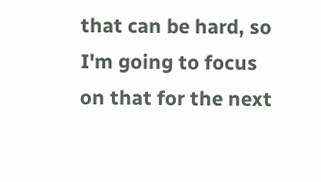that can be hard, so I'm going to focus on that for the next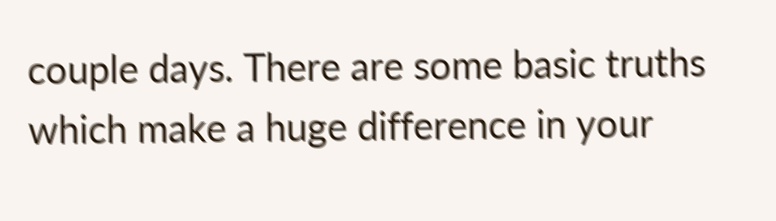couple days. There are some basic truths which make a huge difference in your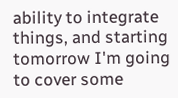ability to integrate things, and starting tomorrow I'm going to cover some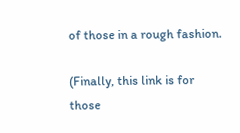of those in a rough fashion.

(Finally, this link is for those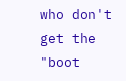who don't get the "boot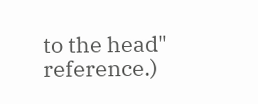to the head" reference.)